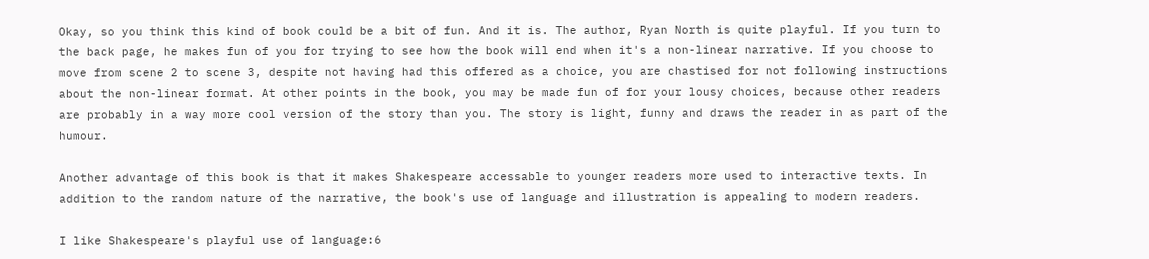Okay, so you think this kind of book could be a bit of fun. And it is. The author, Ryan North is quite playful. If you turn to the back page, he makes fun of you for trying to see how the book will end when it's a non-linear narrative. If you choose to move from scene 2 to scene 3, despite not having had this offered as a choice, you are chastised for not following instructions about the non-linear format. At other points in the book, you may be made fun of for your lousy choices, because other readers are probably in a way more cool version of the story than you. The story is light, funny and draws the reader in as part of the humour.

Another advantage of this book is that it makes Shakespeare accessable to younger readers more used to interactive texts. In addition to the random nature of the narrative, the book's use of language and illustration is appealing to modern readers.

I like Shakespeare's playful use of language:6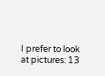I prefer to look at pictures: 13